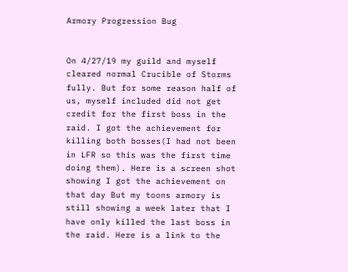Armory Progression Bug


On 4/27/19 my guild and myself cleared normal Crucible of Storms fully. But for some reason half of us, myself included did not get credit for the first boss in the raid. I got the achievement for killing both bosses(I had not been in LFR so this was the first time doing them). Here is a screen shot showing I got the achievement on that day But my toons armory is still showing a week later that I have only killed the last boss in the raid. Here is a link to the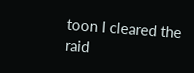toon I cleared the raid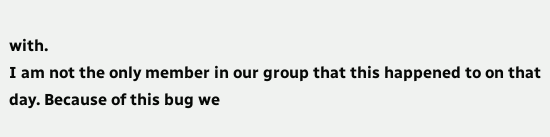with.
I am not the only member in our group that this happened to on that day. Because of this bug we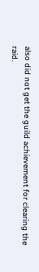also did not get the guild achievement for clearing the raid.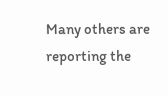Many others are reporting the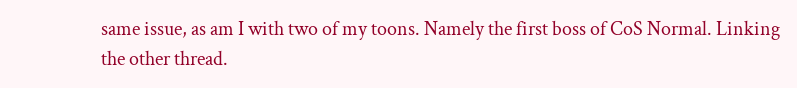same issue, as am I with two of my toons. Namely the first boss of CoS Normal. Linking the other thread.